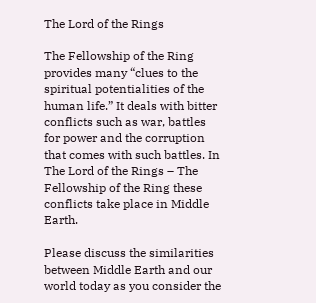The Lord of the Rings

The Fellowship of the Ring provides many “clues to the spiritual potentialities of the human life.” It deals with bitter conflicts such as war, battles for power and the corruption that comes with such battles. In The Lord of the Rings – The Fellowship of the Ring these conflicts take place in Middle Earth.

Please discuss the similarities between Middle Earth and our world today as you consider the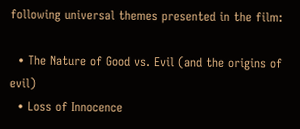following universal themes presented in the film:

  • The Nature of Good vs. Evil (and the origins of evil)
  • Loss of Innocence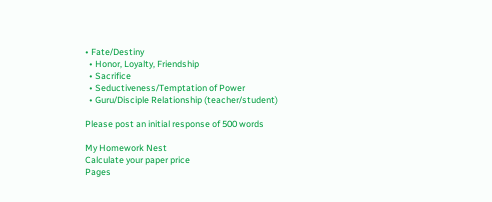• Fate/Destiny
  • Honor, Loyalty, Friendship
  • Sacrifice
  • Seductiveness/Temptation of Power
  • Guru/Disciple Relationship (teacher/student)

Please post an initial response of 500 words

My Homework Nest
Calculate your paper price
Pages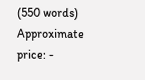(550 words)
Approximate price: -